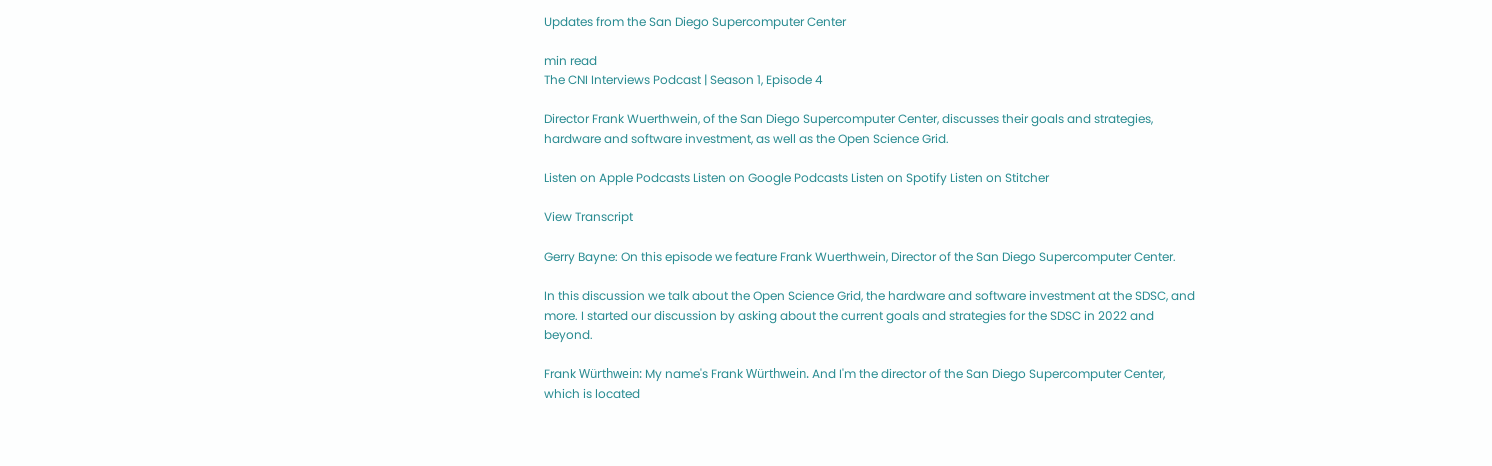Updates from the San Diego Supercomputer Center

min read
The CNI Interviews Podcast | Season 1, Episode 4

Director Frank Wuerthwein, of the San Diego Supercomputer Center, discusses their goals and strategies, hardware and software investment, as well as the Open Science Grid.

Listen on Apple Podcasts Listen on Google Podcasts Listen on Spotify Listen on Stitcher

View Transcript

Gerry Bayne: On this episode we feature Frank Wuerthwein, Director of the San Diego Supercomputer Center.

In this discussion we talk about the Open Science Grid, the hardware and software investment at the SDSC, and more. I started our discussion by asking about the current goals and strategies for the SDSC in 2022 and beyond.

Frank Würthwein: My name's Frank Würthwein. And I'm the director of the San Diego Supercomputer Center, which is located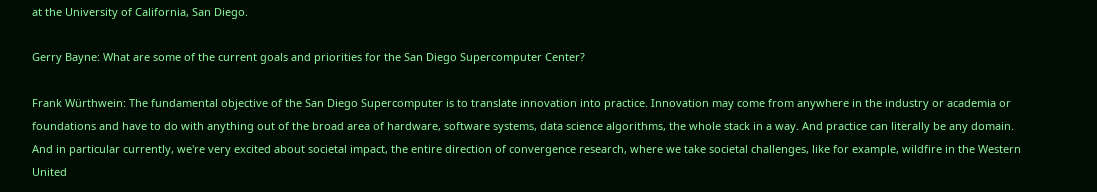at the University of California, San Diego.

Gerry Bayne: What are some of the current goals and priorities for the San Diego Supercomputer Center?

Frank Würthwein: The fundamental objective of the San Diego Supercomputer is to translate innovation into practice. Innovation may come from anywhere in the industry or academia or foundations and have to do with anything out of the broad area of hardware, software systems, data science algorithms, the whole stack in a way. And practice can literally be any domain. And in particular currently, we're very excited about societal impact, the entire direction of convergence research, where we take societal challenges, like for example, wildfire in the Western United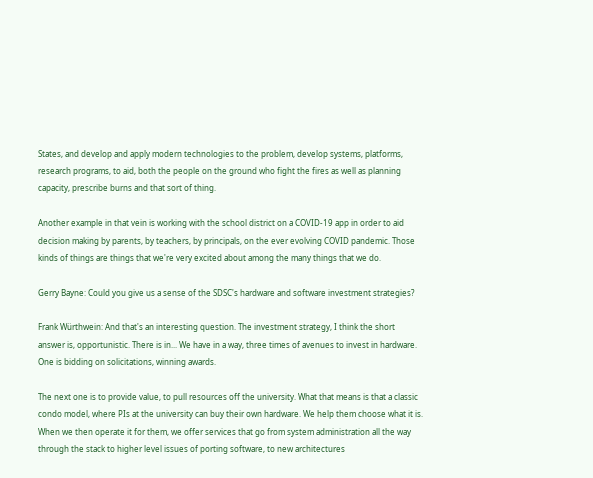States, and develop and apply modern technologies to the problem, develop systems, platforms, research programs, to aid, both the people on the ground who fight the fires as well as planning capacity, prescribe burns and that sort of thing.

Another example in that vein is working with the school district on a COVID-19 app in order to aid decision making by parents, by teachers, by principals, on the ever evolving COVID pandemic. Those kinds of things are things that we're very excited about among the many things that we do.

Gerry Bayne: Could you give us a sense of the SDSC's hardware and software investment strategies?

Frank Würthwein: And that's an interesting question. The investment strategy, I think the short answer is, opportunistic. There is in... We have in a way, three times of avenues to invest in hardware. One is bidding on solicitations, winning awards.

The next one is to provide value, to pull resources off the university. What that means is that a classic condo model, where PIs at the university can buy their own hardware. We help them choose what it is. When we then operate it for them, we offer services that go from system administration all the way through the stack to higher level issues of porting software, to new architectures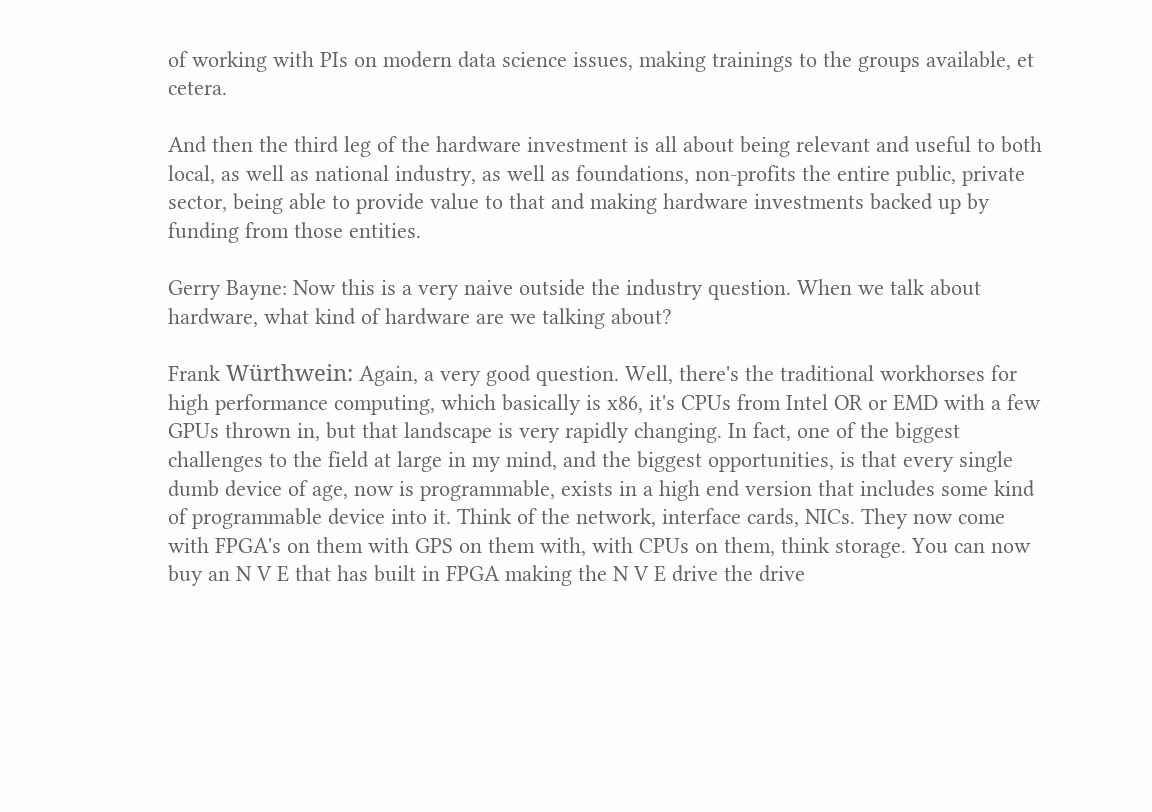of working with PIs on modern data science issues, making trainings to the groups available, et cetera.

And then the third leg of the hardware investment is all about being relevant and useful to both local, as well as national industry, as well as foundations, non-profits the entire public, private sector, being able to provide value to that and making hardware investments backed up by funding from those entities.

Gerry Bayne: Now this is a very naive outside the industry question. When we talk about hardware, what kind of hardware are we talking about?

Frank Würthwein: Again, a very good question. Well, there's the traditional workhorses for high performance computing, which basically is x86, it's CPUs from Intel OR or EMD with a few GPUs thrown in, but that landscape is very rapidly changing. In fact, one of the biggest challenges to the field at large in my mind, and the biggest opportunities, is that every single dumb device of age, now is programmable, exists in a high end version that includes some kind of programmable device into it. Think of the network, interface cards, NICs. They now come with FPGA's on them with GPS on them with, with CPUs on them, think storage. You can now buy an N V E that has built in FPGA making the N V E drive the drive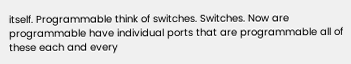itself. Programmable think of switches. Switches. Now are programmable have individual ports that are programmable all of these each and every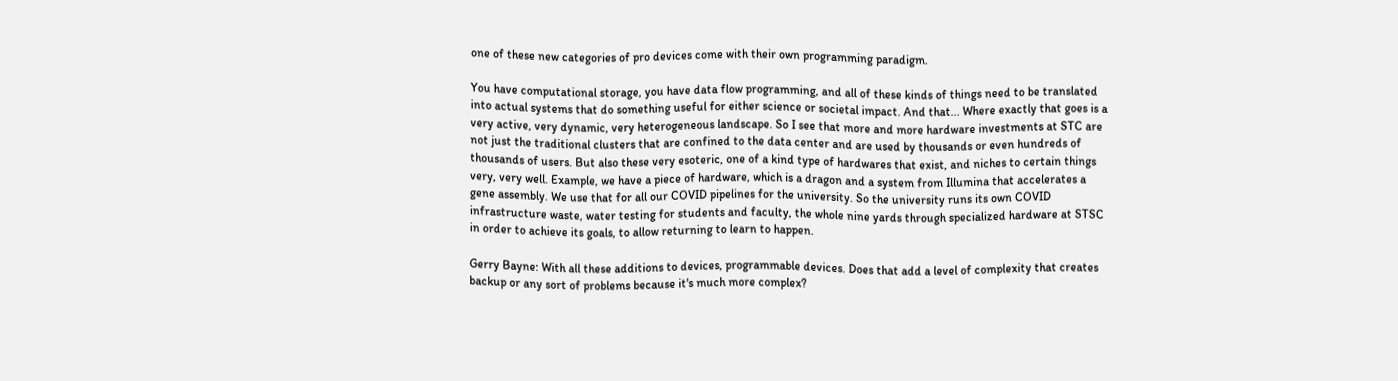one of these new categories of pro devices come with their own programming paradigm.

You have computational storage, you have data flow programming, and all of these kinds of things need to be translated into actual systems that do something useful for either science or societal impact. And that... Where exactly that goes is a very active, very dynamic, very heterogeneous landscape. So I see that more and more hardware investments at STC are not just the traditional clusters that are confined to the data center and are used by thousands or even hundreds of thousands of users. But also these very esoteric, one of a kind type of hardwares that exist, and niches to certain things very, very well. Example, we have a piece of hardware, which is a dragon and a system from Illumina that accelerates a gene assembly. We use that for all our COVID pipelines for the university. So the university runs its own COVID infrastructure waste, water testing for students and faculty, the whole nine yards through specialized hardware at STSC in order to achieve its goals, to allow returning to learn to happen.

Gerry Bayne: With all these additions to devices, programmable devices. Does that add a level of complexity that creates backup or any sort of problems because it's much more complex?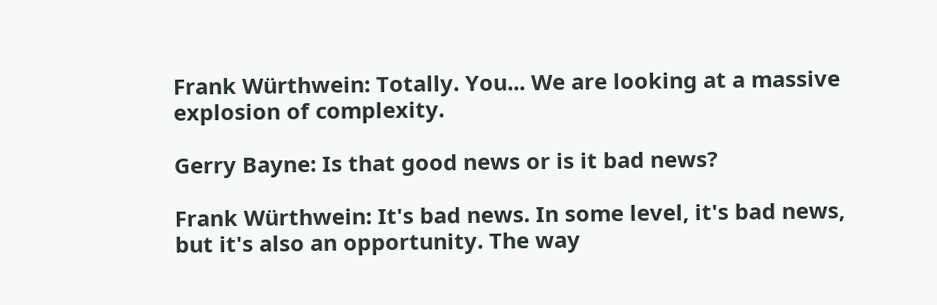Frank Würthwein: Totally. You... We are looking at a massive explosion of complexity.

Gerry Bayne: Is that good news or is it bad news?

Frank Würthwein: It's bad news. In some level, it's bad news, but it's also an opportunity. The way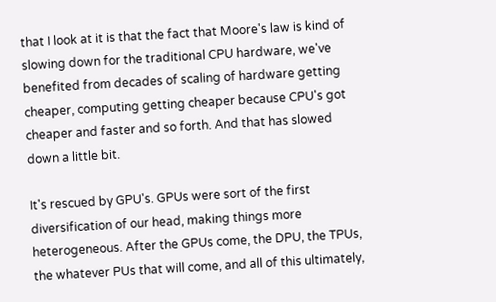that I look at it is that the fact that Moore's law is kind of slowing down for the traditional CPU hardware, we've benefited from decades of scaling of hardware getting cheaper, computing getting cheaper because CPU's got cheaper and faster and so forth. And that has slowed down a little bit.

It's rescued by GPU's. GPUs were sort of the first diversification of our head, making things more heterogeneous. After the GPUs come, the DPU, the TPUs, the whatever PUs that will come, and all of this ultimately,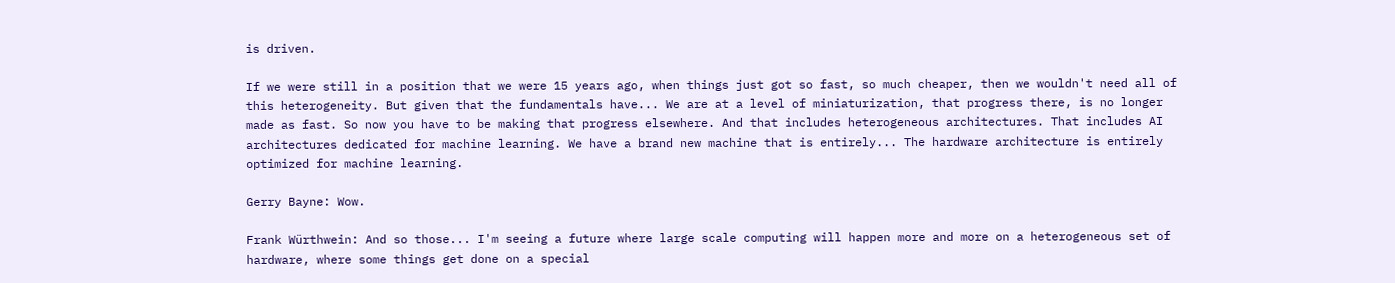is driven.

If we were still in a position that we were 15 years ago, when things just got so fast, so much cheaper, then we wouldn't need all of this heterogeneity. But given that the fundamentals have... We are at a level of miniaturization, that progress there, is no longer made as fast. So now you have to be making that progress elsewhere. And that includes heterogeneous architectures. That includes AI architectures dedicated for machine learning. We have a brand new machine that is entirely... The hardware architecture is entirely optimized for machine learning.

Gerry Bayne: Wow.

Frank Würthwein: And so those... I'm seeing a future where large scale computing will happen more and more on a heterogeneous set of hardware, where some things get done on a special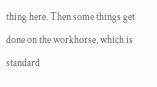thing here. Then some things get done on the workhorse, which is standard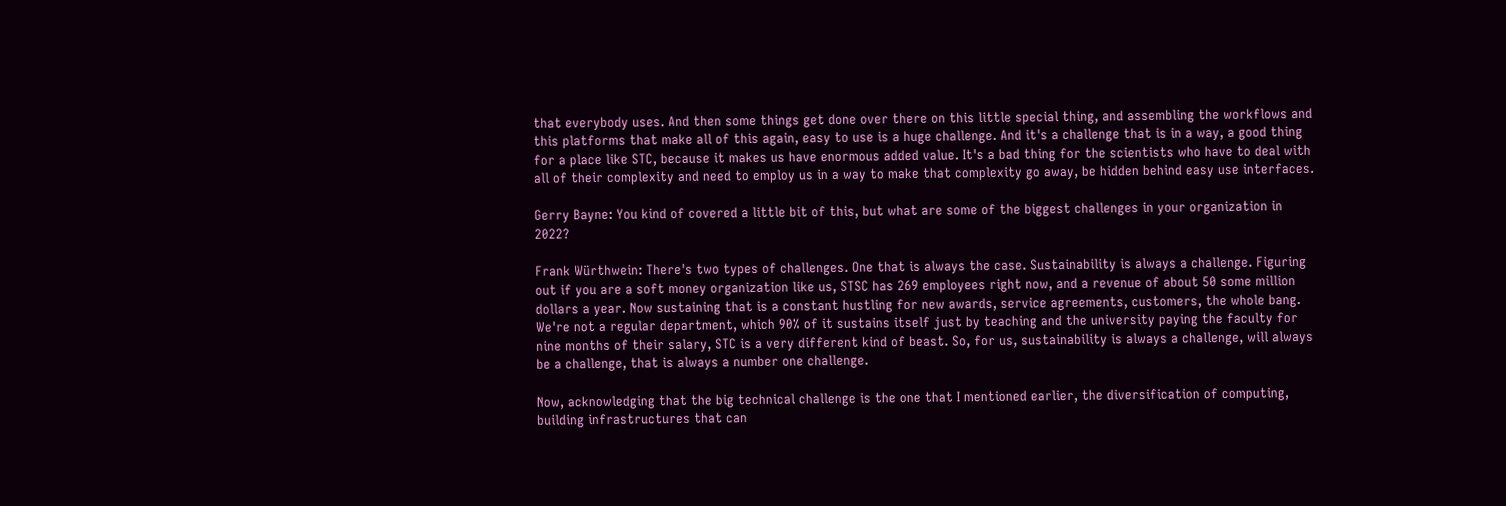that everybody uses. And then some things get done over there on this little special thing, and assembling the workflows and this platforms that make all of this again, easy to use is a huge challenge. And it's a challenge that is in a way, a good thing for a place like STC, because it makes us have enormous added value. It's a bad thing for the scientists who have to deal with all of their complexity and need to employ us in a way to make that complexity go away, be hidden behind easy use interfaces.

Gerry Bayne: You kind of covered a little bit of this, but what are some of the biggest challenges in your organization in 2022?

Frank Würthwein: There's two types of challenges. One that is always the case. Sustainability is always a challenge. Figuring out if you are a soft money organization like us, STSC has 269 employees right now, and a revenue of about 50 some million dollars a year. Now sustaining that is a constant hustling for new awards, service agreements, customers, the whole bang. We're not a regular department, which 90% of it sustains itself just by teaching and the university paying the faculty for nine months of their salary, STC is a very different kind of beast. So, for us, sustainability is always a challenge, will always be a challenge, that is always a number one challenge.

Now, acknowledging that the big technical challenge is the one that I mentioned earlier, the diversification of computing, building infrastructures that can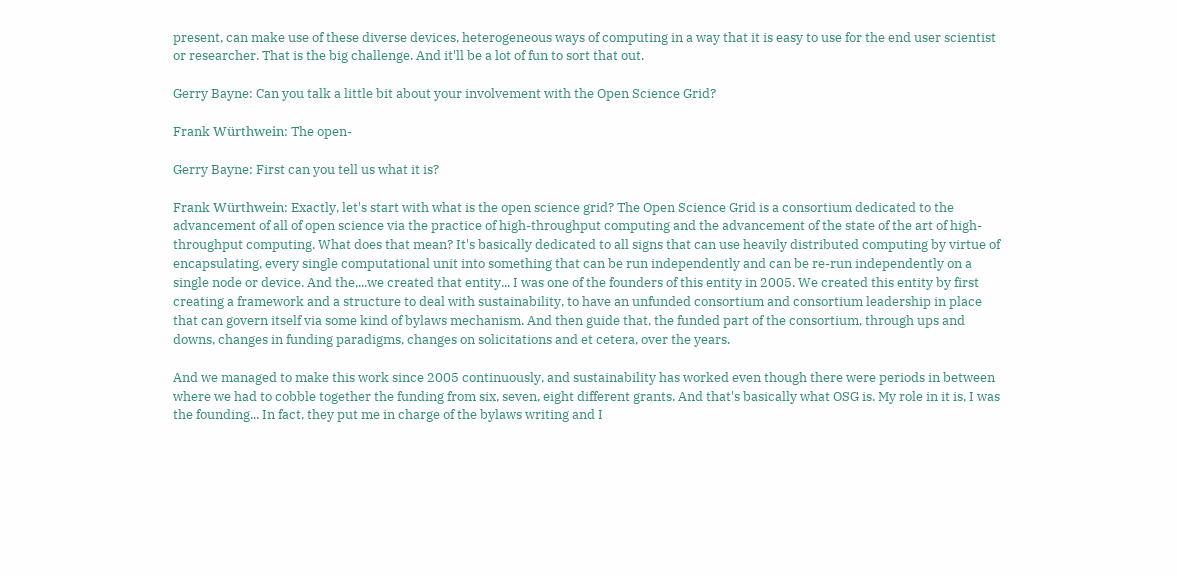present, can make use of these diverse devices, heterogeneous ways of computing in a way that it is easy to use for the end user scientist or researcher. That is the big challenge. And it'll be a lot of fun to sort that out.

Gerry Bayne: Can you talk a little bit about your involvement with the Open Science Grid?

Frank Würthwein: The open-

Gerry Bayne: First can you tell us what it is?

Frank Würthwein: Exactly, let's start with what is the open science grid? The Open Science Grid is a consortium dedicated to the advancement of all of open science via the practice of high-throughput computing and the advancement of the state of the art of high-throughput computing. What does that mean? It's basically dedicated to all signs that can use heavily distributed computing by virtue of encapsulating, every single computational unit into something that can be run independently and can be re-run independently on a single node or device. And the,...we created that entity... I was one of the founders of this entity in 2005. We created this entity by first creating a framework and a structure to deal with sustainability, to have an unfunded consortium and consortium leadership in place that can govern itself via some kind of bylaws mechanism. And then guide that, the funded part of the consortium, through ups and downs, changes in funding paradigms, changes on solicitations and et cetera, over the years.

And we managed to make this work since 2005 continuously, and sustainability has worked even though there were periods in between where we had to cobble together the funding from six, seven, eight different grants. And that's basically what OSG is. My role in it is, I was the founding... In fact, they put me in charge of the bylaws writing and I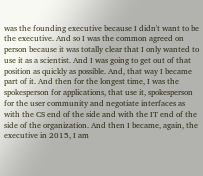was the founding executive because I didn't want to be the executive. And so I was the common agreed on person because it was totally clear that I only wanted to use it as a scientist. And I was going to get out of that position as quickly as possible. And, that way I became part of it. And then for the longest time, I was the spokesperson for applications, that use it, spokesperson for the user community and negotiate interfaces as with the CS end of the side and with the IT end of the side of the organization. And then I became, again, the executive in 2015, I am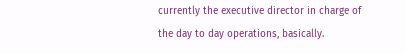currently the executive director in charge of the day to day operations, basically.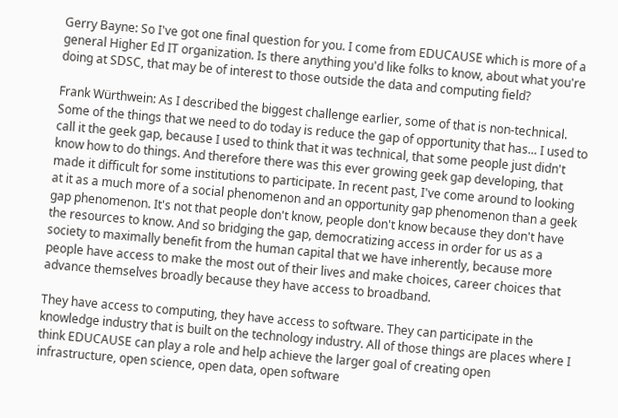Gerry Bayne: So I've got one final question for you. I come from EDUCAUSE which is more of a general Higher Ed IT organization. Is there anything you'd like folks to know, about what you're doing at SDSC, that may be of interest to those outside the data and computing field?

Frank Würthwein: As I described the biggest challenge earlier, some of that is non-technical. Some of the things that we need to do today is reduce the gap of opportunity that has... I used to call it the geek gap, because I used to think that it was technical, that some people just didn't know how to do things. And therefore there was this ever growing geek gap developing, that made it difficult for some institutions to participate. In recent past, I've come around to looking at it as a much more of a social phenomenon and an opportunity gap phenomenon than a geek gap phenomenon. It's not that people don't know, people don't know because they don't have the resources to know. And so bridging the gap, democratizing access in order for us as a society to maximally benefit from the human capital that we have inherently, because more people have access to make the most out of their lives and make choices, career choices that advance themselves broadly because they have access to broadband.

They have access to computing, they have access to software. They can participate in the knowledge industry that is built on the technology industry. All of those things are places where I think EDUCAUSE can play a role and help achieve the larger goal of creating open infrastructure, open science, open data, open software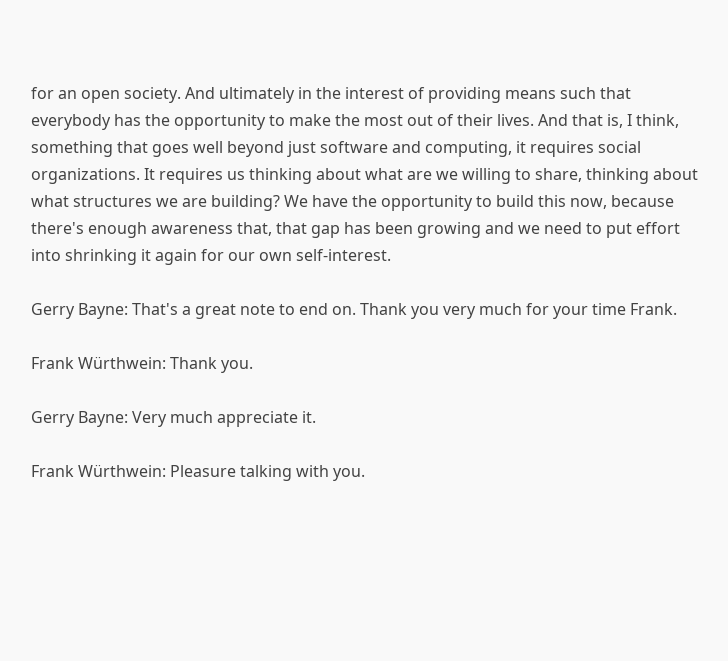for an open society. And ultimately in the interest of providing means such that everybody has the opportunity to make the most out of their lives. And that is, I think, something that goes well beyond just software and computing, it requires social organizations. It requires us thinking about what are we willing to share, thinking about what structures we are building? We have the opportunity to build this now, because there's enough awareness that, that gap has been growing and we need to put effort into shrinking it again for our own self-interest.

Gerry Bayne: That's a great note to end on. Thank you very much for your time Frank.

Frank Würthwein: Thank you.

Gerry Bayne: Very much appreciate it.

Frank Würthwein: Pleasure talking with you.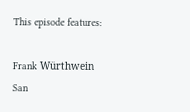This episode features:

Frank Würthwein
San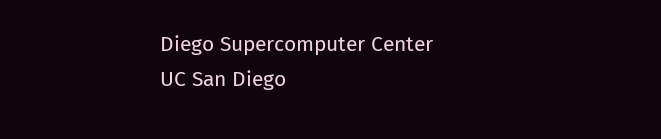Diego Supercomputer Center
UC San Diego